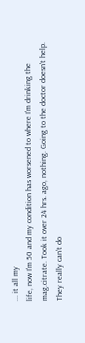... it all my
life, now I'm 50 and my condition has worsened to where I'm drinking the mag.citrate. Took it over 24 hrs. ago, nothing. Going to the doctor doesn't help. They really can't do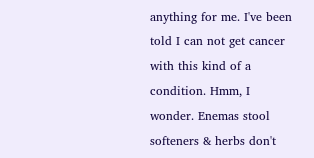anything for me. I've been told I can not get cancer with this kind of a condition. Hmm, I wonder. Enemas stool softeners & herbs don't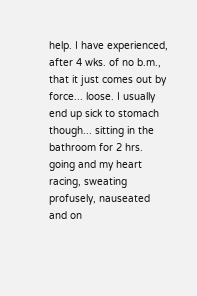help. I have experienced, after 4 wks. of no b.m., that it just comes out by force... loose. I usually end up sick to stomach though... sitting in the bathroom for 2 hrs. going and my heart racing, sweating profusely, nauseated and on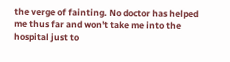the verge of fainting. No doctor has helped me thus far and won't take me into the hospital just to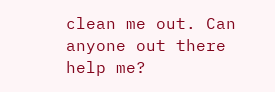clean me out. Can anyone out there help me?